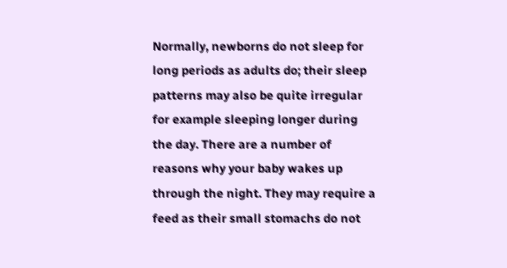Normally, newborns do not sleep for long periods as adults do; their sleep patterns may also be quite irregular for example sleeping longer during the day. There are a number of reasons why your baby wakes up through the night. They may require a feed as their small stomachs do not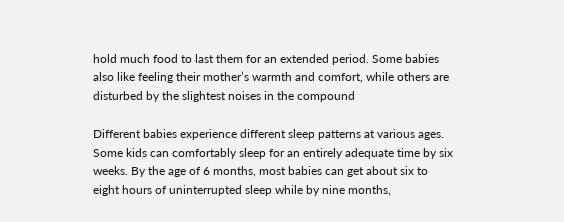hold much food to last them for an extended period. Some babies also like feeling their mother’s warmth and comfort, while others are disturbed by the slightest noises in the compound

Different babies experience different sleep patterns at various ages. Some kids can comfortably sleep for an entirely adequate time by six weeks. By the age of 6 months, most babies can get about six to eight hours of uninterrupted sleep while by nine months,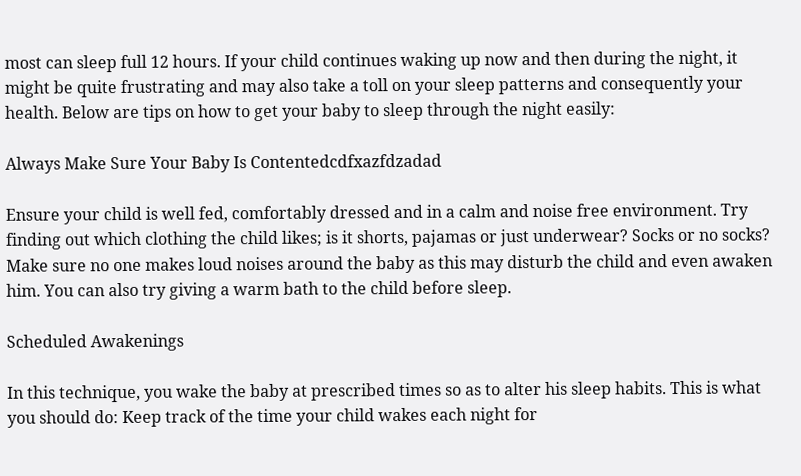most can sleep full 12 hours. If your child continues waking up now and then during the night, it might be quite frustrating and may also take a toll on your sleep patterns and consequently your health. Below are tips on how to get your baby to sleep through the night easily:

Always Make Sure Your Baby Is Contentedcdfxazfdzadad

Ensure your child is well fed, comfortably dressed and in a calm and noise free environment. Try finding out which clothing the child likes; is it shorts, pajamas or just underwear? Socks or no socks? Make sure no one makes loud noises around the baby as this may disturb the child and even awaken him. You can also try giving a warm bath to the child before sleep.

Scheduled Awakenings

In this technique, you wake the baby at prescribed times so as to alter his sleep habits. This is what you should do: Keep track of the time your child wakes each night for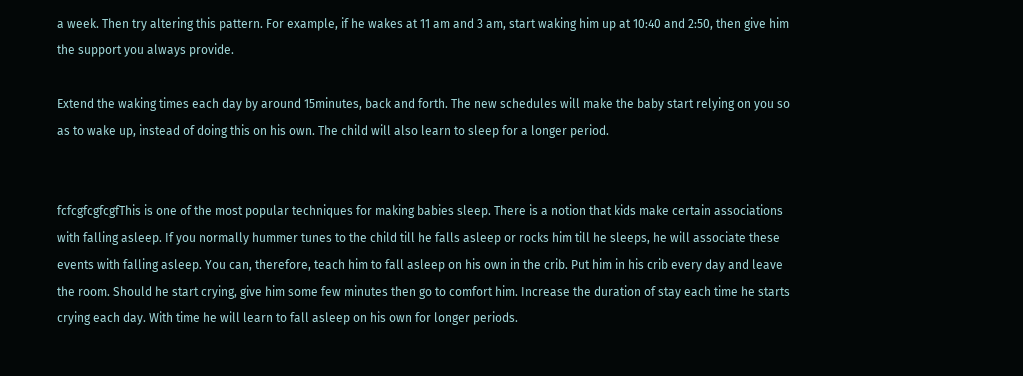a week. Then try altering this pattern. For example, if he wakes at 11 am and 3 am, start waking him up at 10:40 and 2:50, then give him the support you always provide.

Extend the waking times each day by around 15minutes, back and forth. The new schedules will make the baby start relying on you so as to wake up, instead of doing this on his own. The child will also learn to sleep for a longer period.


fcfcgfcgfcgfThis is one of the most popular techniques for making babies sleep. There is a notion that kids make certain associations with falling asleep. If you normally hummer tunes to the child till he falls asleep or rocks him till he sleeps, he will associate these events with falling asleep. You can, therefore, teach him to fall asleep on his own in the crib. Put him in his crib every day and leave the room. Should he start crying, give him some few minutes then go to comfort him. Increase the duration of stay each time he starts crying each day. With time he will learn to fall asleep on his own for longer periods.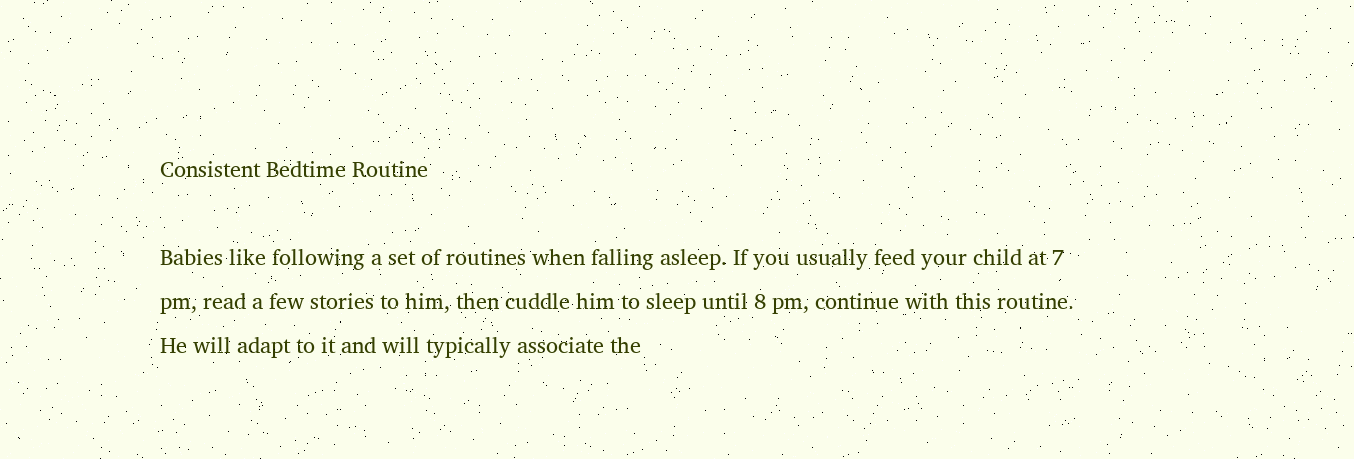Consistent Bedtime Routine

Babies like following a set of routines when falling asleep. If you usually feed your child at 7 pm, read a few stories to him, then cuddle him to sleep until 8 pm, continue with this routine. He will adapt to it and will typically associate the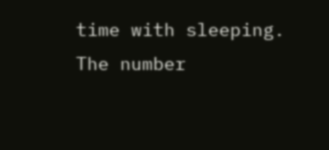time with sleeping. The number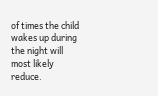of times the child wakes up during the night will most likely reduce.